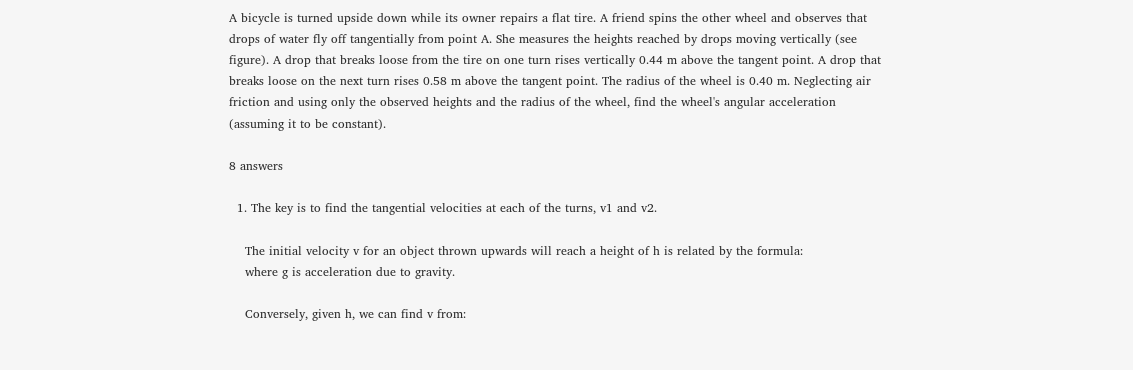A bicycle is turned upside down while its owner repairs a flat tire. A friend spins the other wheel and observes that drops of water fly off tangentially from point A. She measures the heights reached by drops moving vertically (see figure). A drop that breaks loose from the tire on one turn rises vertically 0.44 m above the tangent point. A drop that breaks loose on the next turn rises 0.58 m above the tangent point. The radius of the wheel is 0.40 m. Neglecting air friction and using only the observed heights and the radius of the wheel, find the wheel's angular acceleration (assuming it to be constant).

8 answers

  1. The key is to find the tangential velocities at each of the turns, v1 and v2.

    The initial velocity v for an object thrown upwards will reach a height of h is related by the formula:
    where g is acceleration due to gravity.

    Conversely, given h, we can find v from: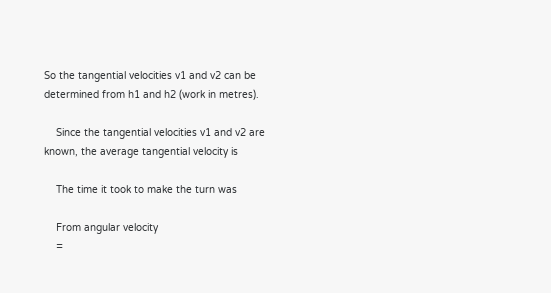So the tangential velocities v1 and v2 can be determined from h1 and h2 (work in metres).

    Since the tangential velocities v1 and v2 are known, the average tangential velocity is

    The time it took to make the turn was

    From angular velocity
    =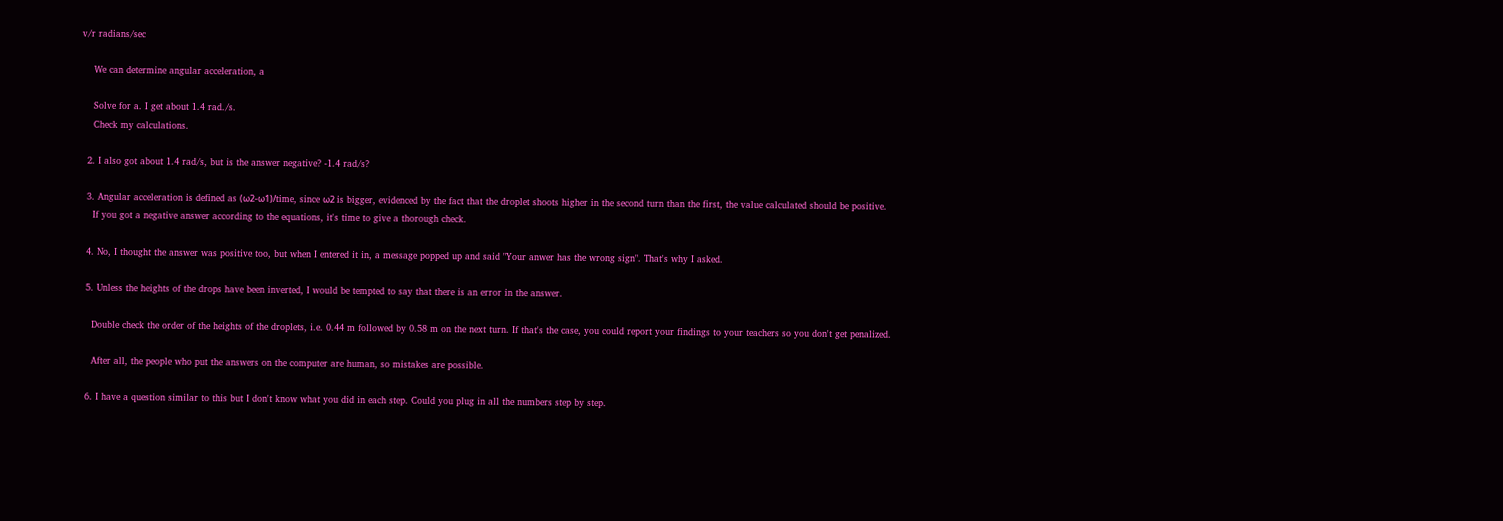v/r radians/sec

    We can determine angular acceleration, a

    Solve for a. I get about 1.4 rad./s.
    Check my calculations.

  2. I also got about 1.4 rad/s, but is the answer negative? -1.4 rad/s?

  3. Angular acceleration is defined as (ω2-ω1)/time, since ω2 is bigger, evidenced by the fact that the droplet shoots higher in the second turn than the first, the value calculated should be positive.
    If you got a negative answer according to the equations, it's time to give a thorough check.

  4. No, I thought the answer was positive too, but when I entered it in, a message popped up and said "Your anwer has the wrong sign". That's why I asked.

  5. Unless the heights of the drops have been inverted, I would be tempted to say that there is an error in the answer.

    Double check the order of the heights of the droplets, i.e. 0.44 m followed by 0.58 m on the next turn. If that's the case, you could report your findings to your teachers so you don't get penalized.

    After all, the people who put the answers on the computer are human, so mistakes are possible.

  6. I have a question similar to this but I don't know what you did in each step. Could you plug in all the numbers step by step.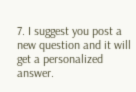7. I suggest you post a new question and it will get a personalized answer.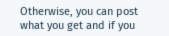Otherwise, you can post what you get and if you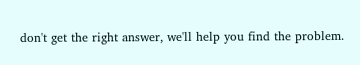don't get the right answer, we'll help you find the problem.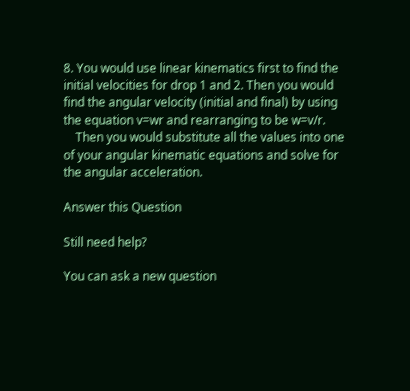8. You would use linear kinematics first to find the initial velocities for drop 1 and 2. Then you would find the angular velocity (initial and final) by using the equation v=wr and rearranging to be w=v/r.
    Then you would substitute all the values into one of your angular kinematic equations and solve for the angular acceleration.

Answer this Question

Still need help?

You can ask a new question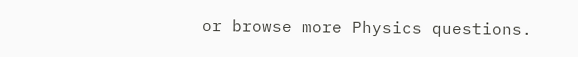or browse more Physics questions.